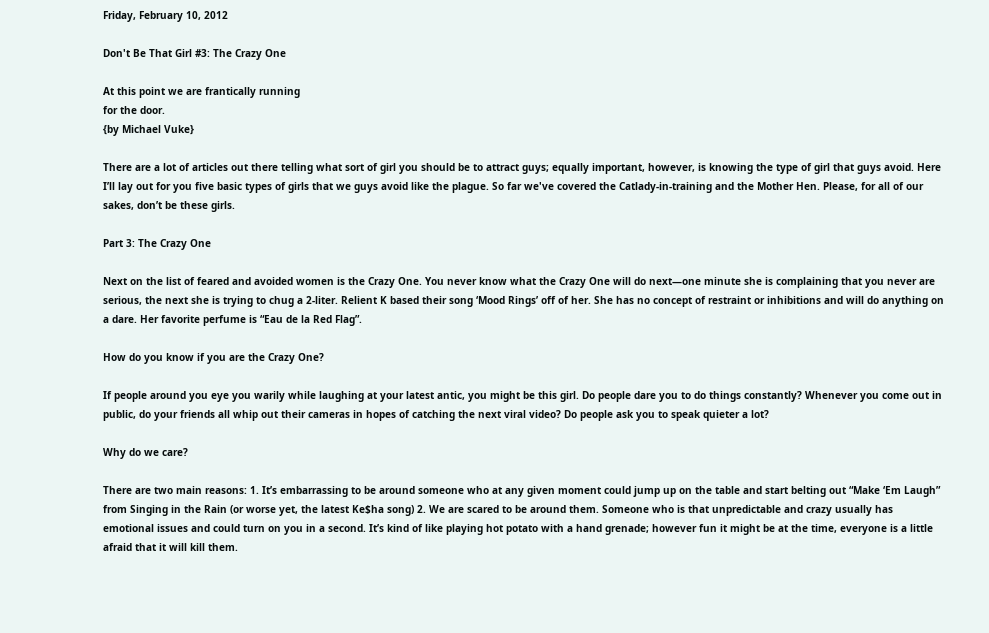Friday, February 10, 2012

Don't Be That Girl #3: The Crazy One

At this point we are frantically running
for the door.
{by Michael Vuke}

There are a lot of articles out there telling what sort of girl you should be to attract guys; equally important, however, is knowing the type of girl that guys avoid. Here I’ll lay out for you five basic types of girls that we guys avoid like the plague. So far we've covered the Catlady-in-training and the Mother Hen. Please, for all of our sakes, don’t be these girls.

Part 3: The Crazy One

Next on the list of feared and avoided women is the Crazy One. You never know what the Crazy One will do next—one minute she is complaining that you never are serious, the next she is trying to chug a 2-liter. Relient K based their song ‘Mood Rings’ off of her. She has no concept of restraint or inhibitions and will do anything on a dare. Her favorite perfume is “Eau de la Red Flag”.

How do you know if you are the Crazy One?

If people around you eye you warily while laughing at your latest antic, you might be this girl. Do people dare you to do things constantly? Whenever you come out in public, do your friends all whip out their cameras in hopes of catching the next viral video? Do people ask you to speak quieter a lot?

Why do we care?

There are two main reasons: 1. It’s embarrassing to be around someone who at any given moment could jump up on the table and start belting out “Make ‘Em Laugh” from Singing in the Rain (or worse yet, the latest Ke$ha song) 2. We are scared to be around them. Someone who is that unpredictable and crazy usually has emotional issues and could turn on you in a second. It’s kind of like playing hot potato with a hand grenade; however fun it might be at the time, everyone is a little afraid that it will kill them.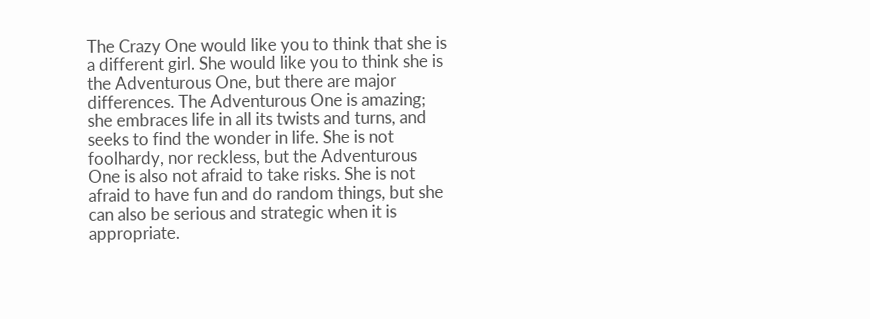The Crazy One would like you to think that she is a different girl. She would like you to think she is the Adventurous One, but there are major differences. The Adventurous One is amazing; she embraces life in all its twists and turns, and seeks to find the wonder in life. She is not foolhardy, nor reckless, but the Adventurous One is also not afraid to take risks. She is not afraid to have fun and do random things, but she can also be serious and strategic when it is appropriate.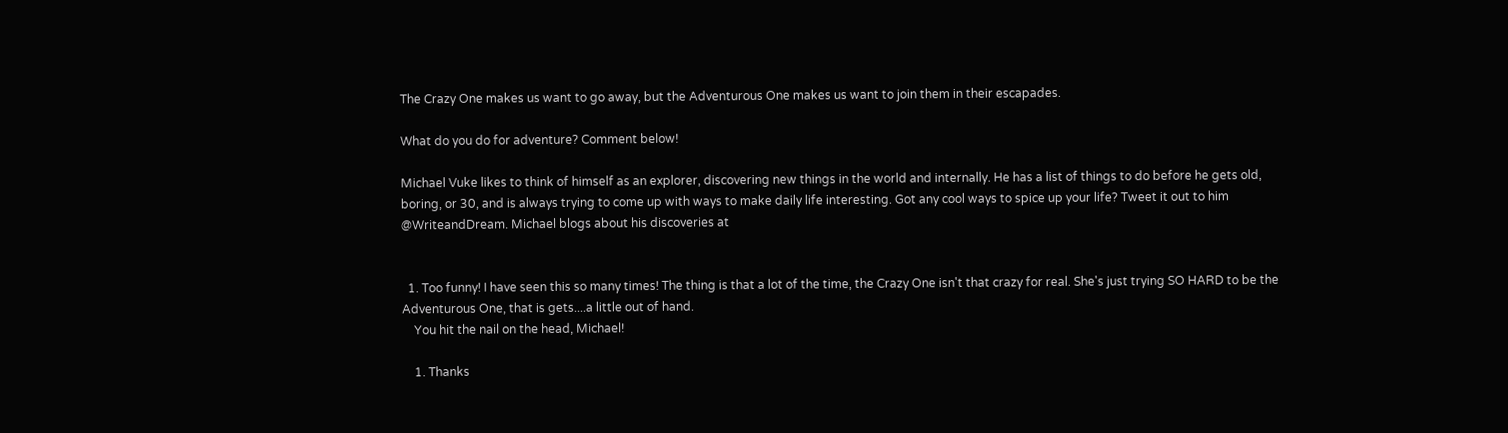The Crazy One makes us want to go away, but the Adventurous One makes us want to join them in their escapades.

What do you do for adventure? Comment below!

Michael Vuke likes to think of himself as an explorer, discovering new things in the world and internally. He has a list of things to do before he gets old, boring, or 30, and is always trying to come up with ways to make daily life interesting. Got any cool ways to spice up your life? Tweet it out to him @WriteandDream. Michael blogs about his discoveries at


  1. Too funny! I have seen this so many times! The thing is that a lot of the time, the Crazy One isn't that crazy for real. She's just trying SO HARD to be the Adventurous One, that is gets....a little out of hand.
    You hit the nail on the head, Michael!

    1. Thanks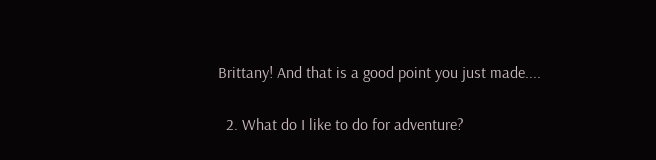Brittany! And that is a good point you just made....

  2. What do I like to do for adventure?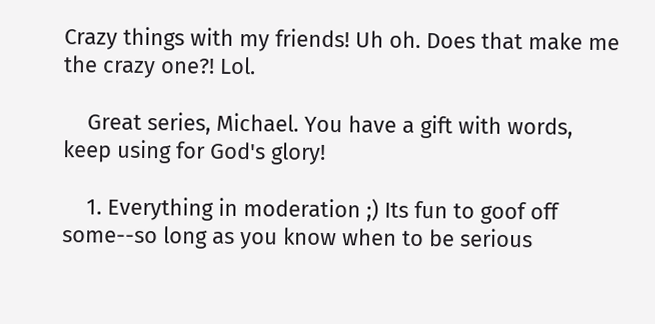Crazy things with my friends! Uh oh. Does that make me the crazy one?! Lol.

    Great series, Michael. You have a gift with words, keep using for God's glory!

    1. Everything in moderation ;) Its fun to goof off some--so long as you know when to be serious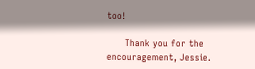too!

      Thank you for the encouragement, Jessie.